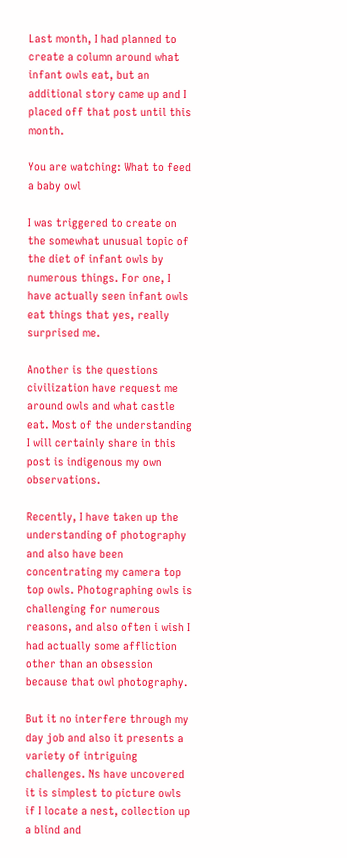Last month, I had planned to create a column around what infant owls eat, but an additional story came up and I placed off that post until this month.

You are watching: What to feed a baby owl

I was triggered to create on the somewhat unusual topic of the diet of infant owls by numerous things. For one, I have actually seen infant owls eat things that yes, really surprised me.

Another is the questions civilization have request me around owls and what castle eat. Most of the understanding I will certainly share in this post is indigenous my own observations.

Recently, I have taken up the understanding of photography and also have been concentrating my camera top top owls. Photographing owls is challenging for numerous reasons, and also often i wish I had actually some affliction other than an obsession because that owl photography.

But it no interfere through my day job and also it presents a variety of intriguing challenges. Ns have uncovered it is simplest to picture owls if I locate a nest, collection up a blind and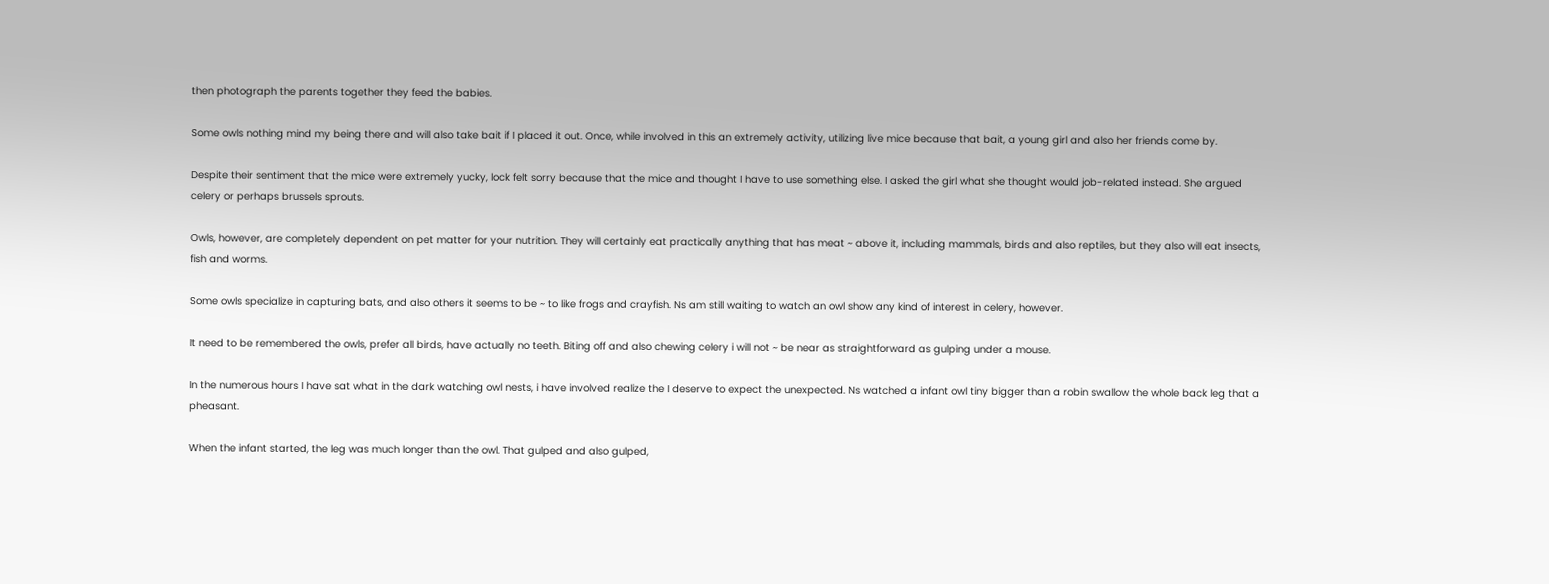then photograph the parents together they feed the babies.

Some owls nothing mind my being there and will also take bait if I placed it out. Once, while involved in this an extremely activity, utilizing live mice because that bait, a young girl and also her friends come by.

Despite their sentiment that the mice were extremely yucky, lock felt sorry because that the mice and thought I have to use something else. I asked the girl what she thought would job-related instead. She argued celery or perhaps brussels sprouts.

Owls, however, are completely dependent on pet matter for your nutrition. They will certainly eat practically anything that has meat ~ above it, including mammals, birds and also reptiles, but they also will eat insects, fish and worms.

Some owls specialize in capturing bats, and also others it seems to be ~ to like frogs and crayfish. Ns am still waiting to watch an owl show any kind of interest in celery, however.

It need to be remembered the owls, prefer all birds, have actually no teeth. Biting off and also chewing celery i will not ~ be near as straightforward as gulping under a mouse.

In the numerous hours I have sat what in the dark watching owl nests, i have involved realize the I deserve to expect the unexpected. Ns watched a infant owl tiny bigger than a robin swallow the whole back leg that a pheasant.

When the infant started, the leg was much longer than the owl. That gulped and also gulped,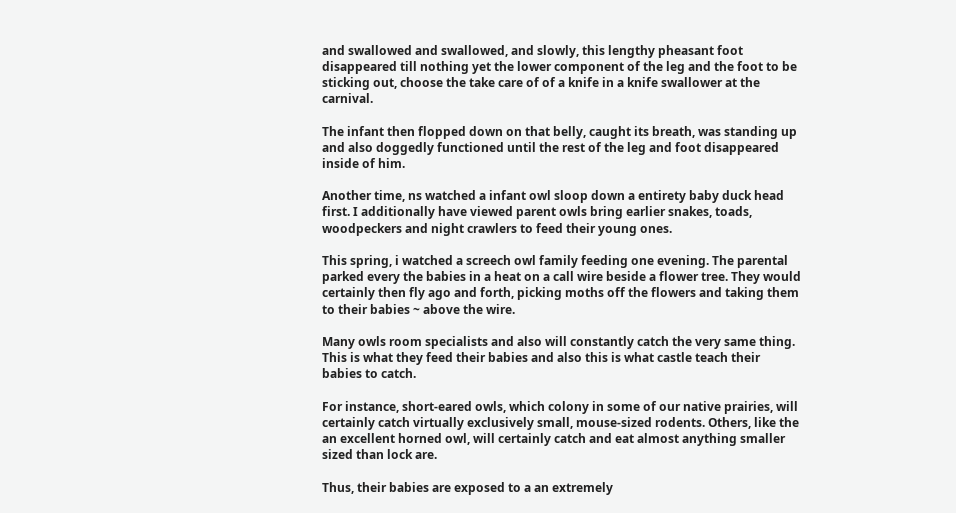and swallowed and swallowed, and slowly, this lengthy pheasant foot disappeared till nothing yet the lower component of the leg and the foot to be sticking out, choose the take care of of a knife in a knife swallower at the carnival.

The infant then flopped down on that belly, caught its breath, was standing up and also doggedly functioned until the rest of the leg and foot disappeared inside of him.

Another time, ns watched a infant owl sloop down a entirety baby duck head first. I additionally have viewed parent owls bring earlier snakes, toads, woodpeckers and night crawlers to feed their young ones.

This spring, i watched a screech owl family feeding one evening. The parental parked every the babies in a heat on a call wire beside a flower tree. They would certainly then fly ago and forth, picking moths off the flowers and taking them to their babies ~ above the wire.

Many owls room specialists and also will constantly catch the very same thing. This is what they feed their babies and also this is what castle teach their babies to catch.

For instance, short-eared owls, which colony in some of our native prairies, will certainly catch virtually exclusively small, mouse-sized rodents. Others, like the an excellent horned owl, will certainly catch and eat almost anything smaller sized than lock are.

Thus, their babies are exposed to a an extremely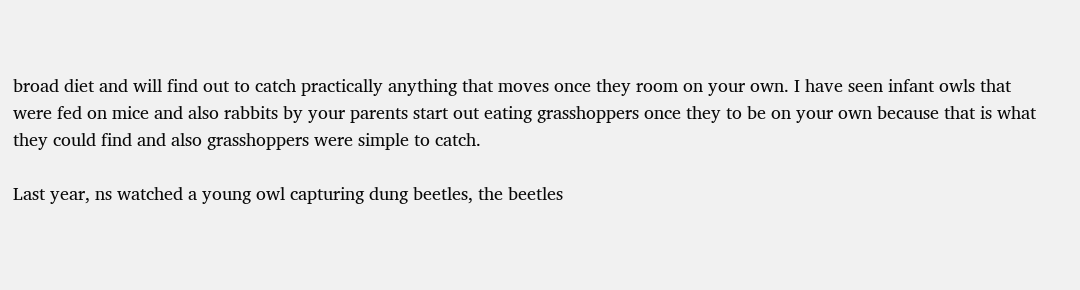broad diet and will find out to catch practically anything that moves once they room on your own. I have seen infant owls that were fed on mice and also rabbits by your parents start out eating grasshoppers once they to be on your own because that is what they could find and also grasshoppers were simple to catch.

Last year, ns watched a young owl capturing dung beetles, the beetles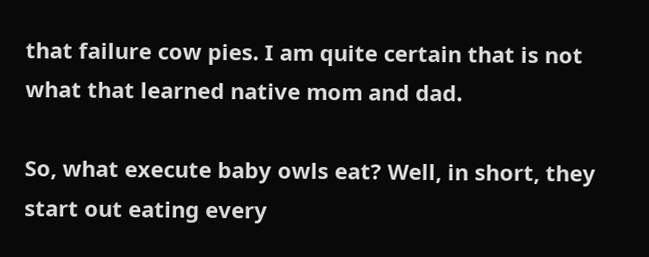that failure cow pies. I am quite certain that is not what that learned native mom and dad.

So, what execute baby owls eat? Well, in short, they start out eating every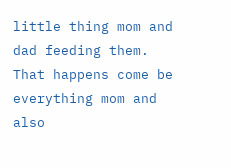little thing mom and dad feeding them. That happens come be everything mom and also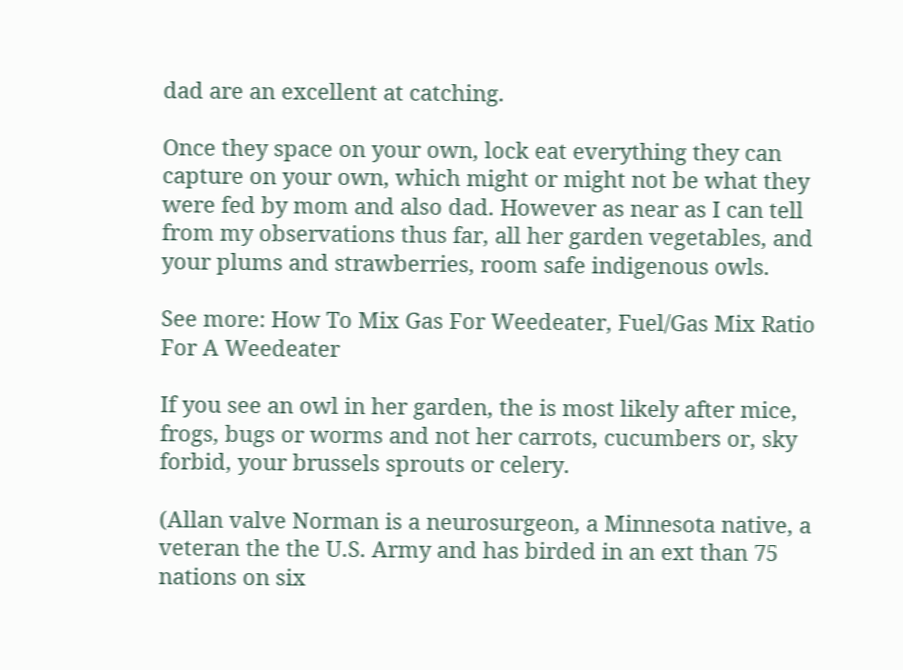dad are an excellent at catching.

Once they space on your own, lock eat everything they can capture on your own, which might or might not be what they were fed by mom and also dad. However as near as I can tell from my observations thus far, all her garden vegetables, and your plums and strawberries, room safe indigenous owls.

See more: How To Mix Gas For Weedeater, Fuel/Gas Mix Ratio For A Weedeater

If you see an owl in her garden, the is most likely after mice, frogs, bugs or worms and not her carrots, cucumbers or, sky forbid, your brussels sprouts or celery.

(Allan valve Norman is a neurosurgeon, a Minnesota native, a veteran the the U.S. Army and has birded in an ext than 75 nations on six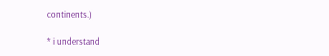continents.)

* i understand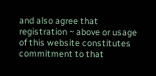and also agree that registration ~ above or usage of this website constitutes commitment to that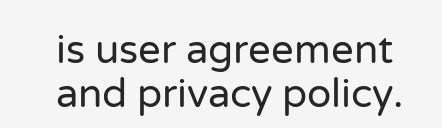is user agreement and privacy policy.